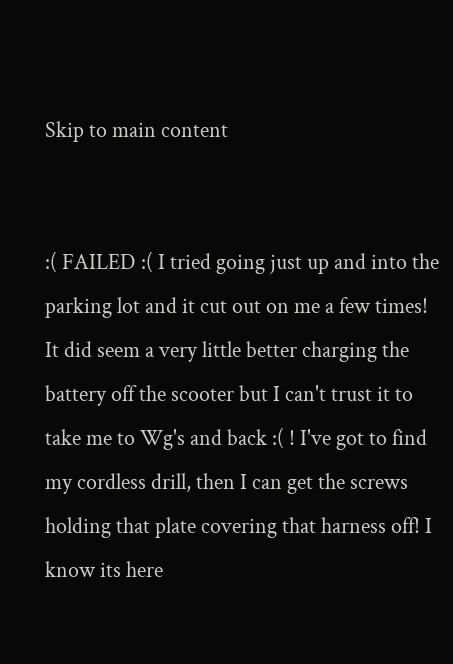Skip to main content


:( FAILED :( I tried going just up and into the parking lot and it cut out on me a few times! It did seem a very little better charging the battery off the scooter but I can't trust it to take me to Wg's and back :( ! I've got to find my cordless drill, then I can get the screws holding that plate covering that harness off! I know its here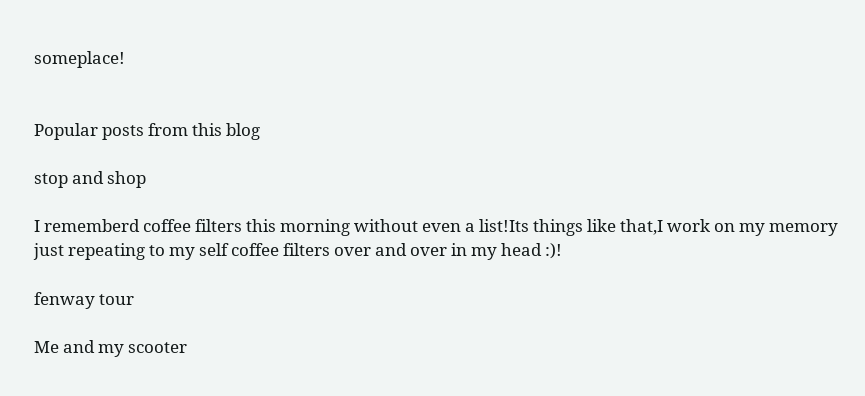someplace!


Popular posts from this blog

stop and shop

I rememberd coffee filters this morning without even a list!Its things like that,I work on my memory just repeating to my self coffee filters over and over in my head :)!

fenway tour

Me and my scooter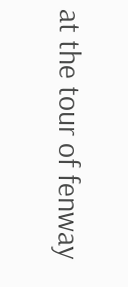at the tour of fenway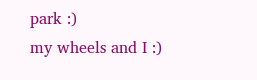park :)
my wheels and I :)